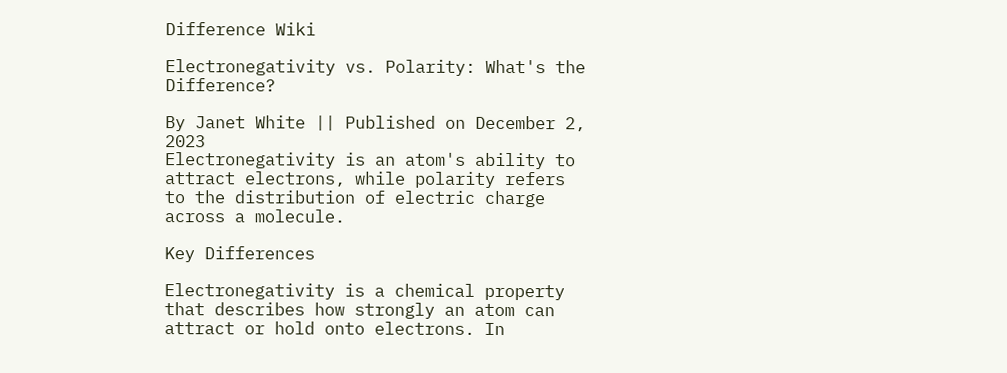Difference Wiki

Electronegativity vs. Polarity: What's the Difference?

By Janet White || Published on December 2, 2023
Electronegativity is an atom's ability to attract electrons, while polarity refers to the distribution of electric charge across a molecule.

Key Differences

Electronegativity is a chemical property that describes how strongly an atom can attract or hold onto electrons. In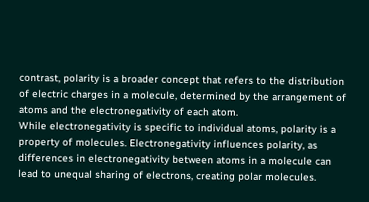contrast, polarity is a broader concept that refers to the distribution of electric charges in a molecule, determined by the arrangement of atoms and the electronegativity of each atom.
While electronegativity is specific to individual atoms, polarity is a property of molecules. Electronegativity influences polarity, as differences in electronegativity between atoms in a molecule can lead to unequal sharing of electrons, creating polar molecules.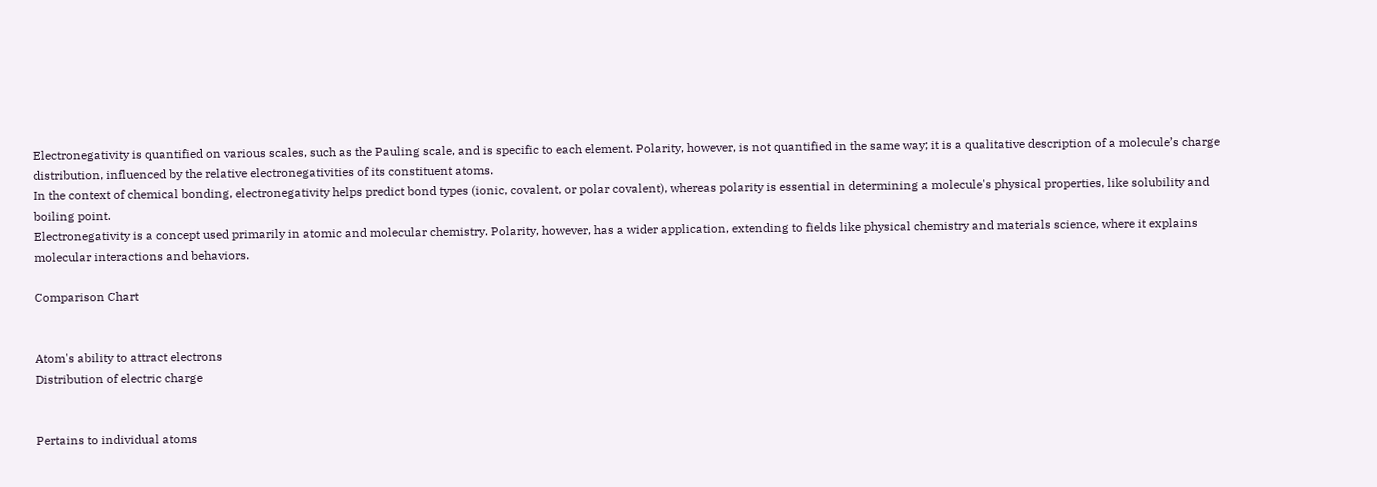Electronegativity is quantified on various scales, such as the Pauling scale, and is specific to each element. Polarity, however, is not quantified in the same way; it is a qualitative description of a molecule’s charge distribution, influenced by the relative electronegativities of its constituent atoms.
In the context of chemical bonding, electronegativity helps predict bond types (ionic, covalent, or polar covalent), whereas polarity is essential in determining a molecule's physical properties, like solubility and boiling point.
Electronegativity is a concept used primarily in atomic and molecular chemistry. Polarity, however, has a wider application, extending to fields like physical chemistry and materials science, where it explains molecular interactions and behaviors.

Comparison Chart


Atom's ability to attract electrons
Distribution of electric charge


Pertains to individual atoms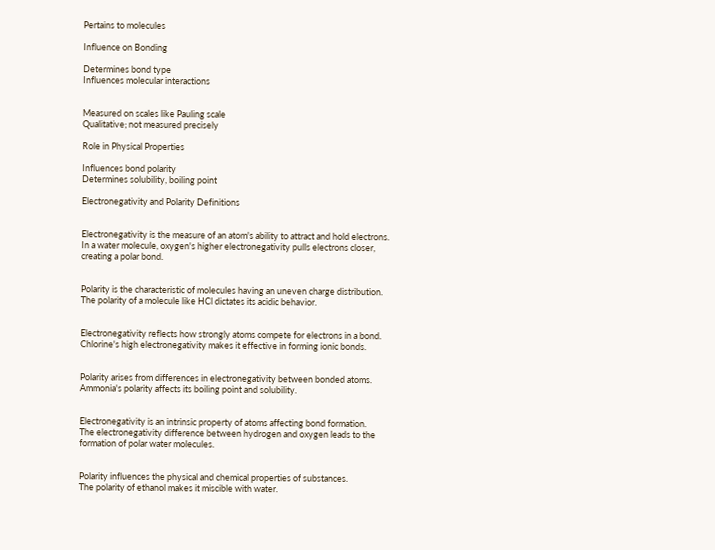Pertains to molecules

Influence on Bonding

Determines bond type
Influences molecular interactions


Measured on scales like Pauling scale
Qualitative; not measured precisely

Role in Physical Properties

Influences bond polarity
Determines solubility, boiling point

Electronegativity and Polarity Definitions


Electronegativity is the measure of an atom's ability to attract and hold electrons.
In a water molecule, oxygen's higher electronegativity pulls electrons closer, creating a polar bond.


Polarity is the characteristic of molecules having an uneven charge distribution.
The polarity of a molecule like HCl dictates its acidic behavior.


Electronegativity reflects how strongly atoms compete for electrons in a bond.
Chlorine's high electronegativity makes it effective in forming ionic bonds.


Polarity arises from differences in electronegativity between bonded atoms.
Ammonia's polarity affects its boiling point and solubility.


Electronegativity is an intrinsic property of atoms affecting bond formation.
The electronegativity difference between hydrogen and oxygen leads to the formation of polar water molecules.


Polarity influences the physical and chemical properties of substances.
The polarity of ethanol makes it miscible with water.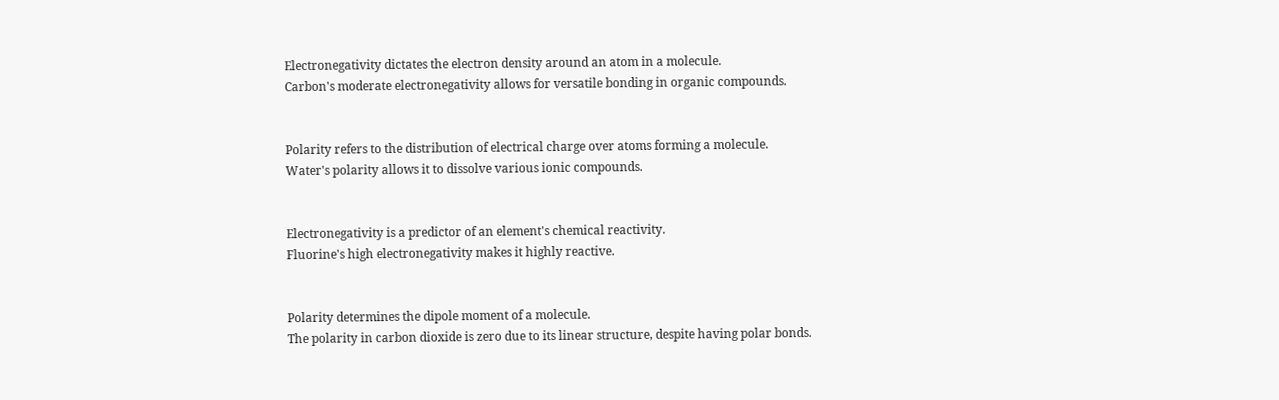Electronegativity dictates the electron density around an atom in a molecule.
Carbon's moderate electronegativity allows for versatile bonding in organic compounds.


Polarity refers to the distribution of electrical charge over atoms forming a molecule.
Water's polarity allows it to dissolve various ionic compounds.


Electronegativity is a predictor of an element's chemical reactivity.
Fluorine's high electronegativity makes it highly reactive.


Polarity determines the dipole moment of a molecule.
The polarity in carbon dioxide is zero due to its linear structure, despite having polar bonds.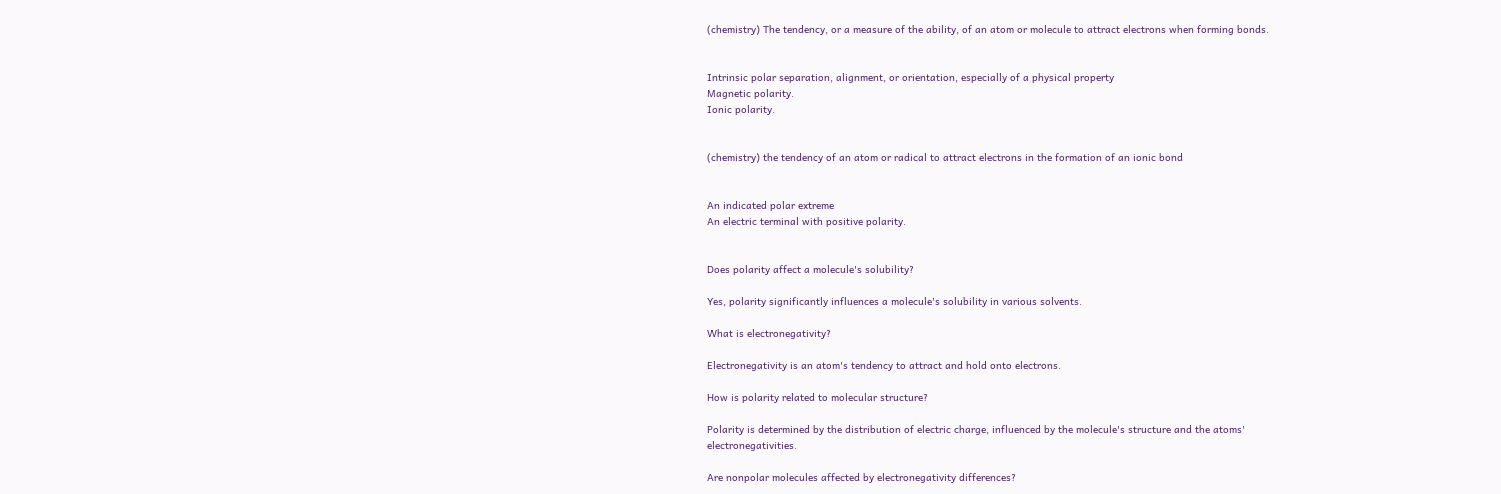(chemistry) The tendency, or a measure of the ability, of an atom or molecule to attract electrons when forming bonds.


Intrinsic polar separation, alignment, or orientation, especially of a physical property
Magnetic polarity.
Ionic polarity.


(chemistry) the tendency of an atom or radical to attract electrons in the formation of an ionic bond


An indicated polar extreme
An electric terminal with positive polarity.


Does polarity affect a molecule's solubility?

Yes, polarity significantly influences a molecule's solubility in various solvents.

What is electronegativity?

Electronegativity is an atom's tendency to attract and hold onto electrons.

How is polarity related to molecular structure?

Polarity is determined by the distribution of electric charge, influenced by the molecule's structure and the atoms' electronegativities.

Are nonpolar molecules affected by electronegativity differences?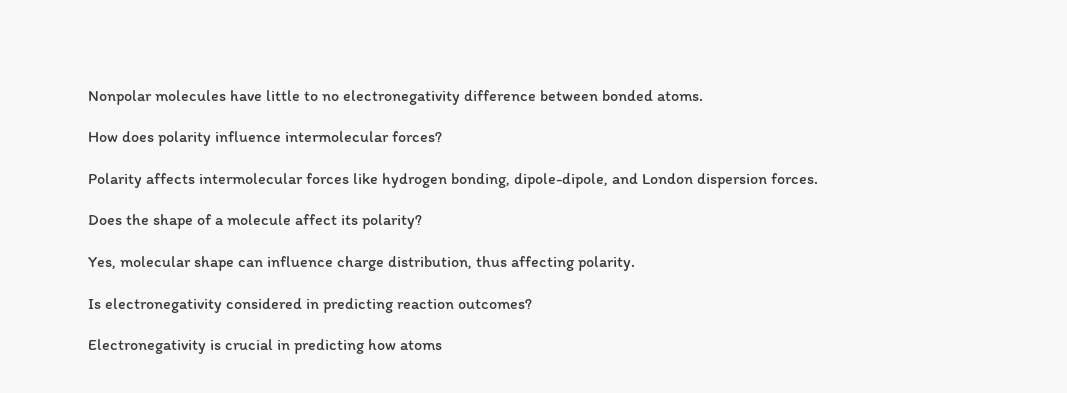Nonpolar molecules have little to no electronegativity difference between bonded atoms.

How does polarity influence intermolecular forces?

Polarity affects intermolecular forces like hydrogen bonding, dipole-dipole, and London dispersion forces.

Does the shape of a molecule affect its polarity?

Yes, molecular shape can influence charge distribution, thus affecting polarity.

Is electronegativity considered in predicting reaction outcomes?

Electronegativity is crucial in predicting how atoms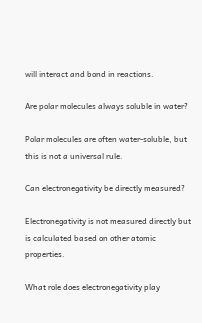will interact and bond in reactions.

Are polar molecules always soluble in water?

Polar molecules are often water-soluble, but this is not a universal rule.

Can electronegativity be directly measured?

Electronegativity is not measured directly but is calculated based on other atomic properties.

What role does electronegativity play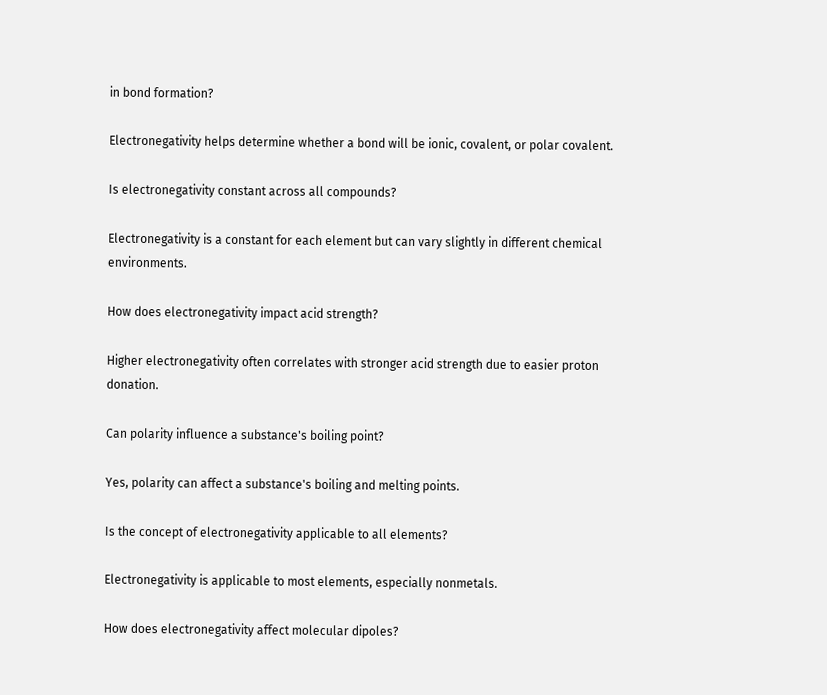in bond formation?

Electronegativity helps determine whether a bond will be ionic, covalent, or polar covalent.

Is electronegativity constant across all compounds?

Electronegativity is a constant for each element but can vary slightly in different chemical environments.

How does electronegativity impact acid strength?

Higher electronegativity often correlates with stronger acid strength due to easier proton donation.

Can polarity influence a substance's boiling point?

Yes, polarity can affect a substance's boiling and melting points.

Is the concept of electronegativity applicable to all elements?

Electronegativity is applicable to most elements, especially nonmetals.

How does electronegativity affect molecular dipoles?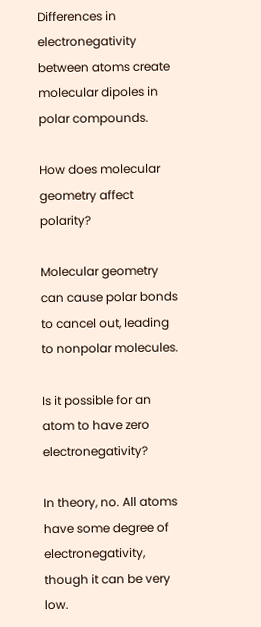Differences in electronegativity between atoms create molecular dipoles in polar compounds.

How does molecular geometry affect polarity?

Molecular geometry can cause polar bonds to cancel out, leading to nonpolar molecules.

Is it possible for an atom to have zero electronegativity?

In theory, no. All atoms have some degree of electronegativity, though it can be very low.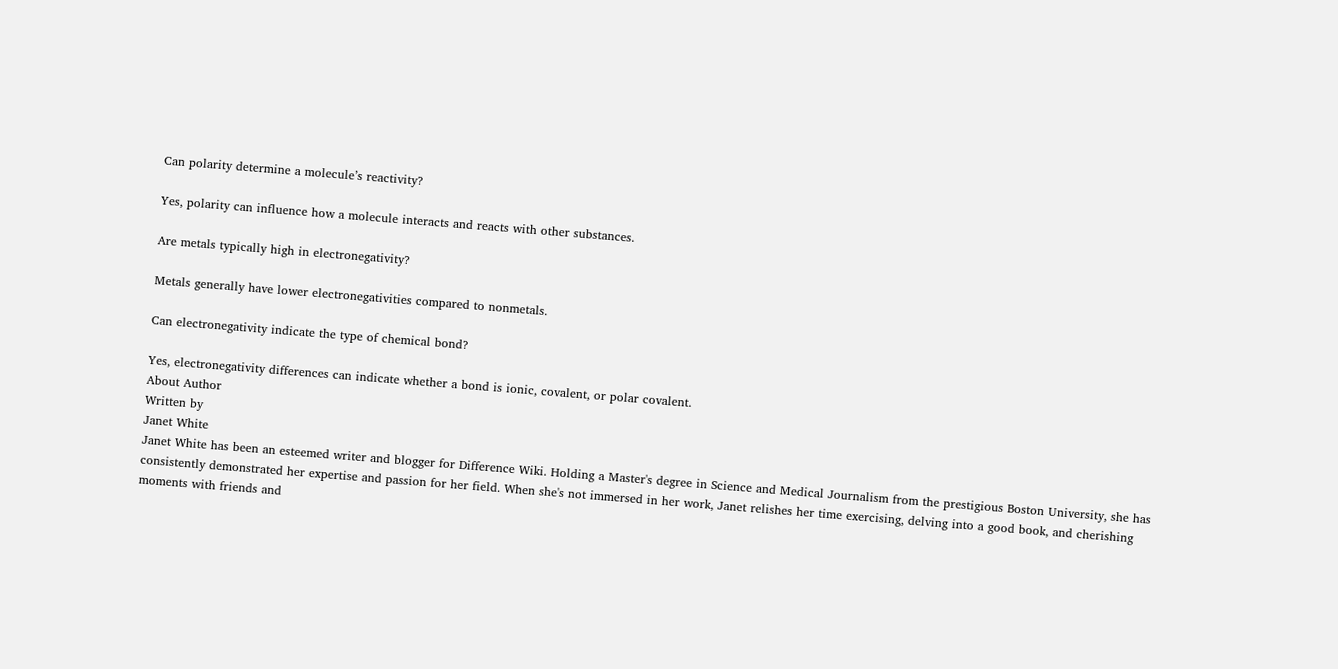Can polarity determine a molecule’s reactivity?

Yes, polarity can influence how a molecule interacts and reacts with other substances.

Are metals typically high in electronegativity?

Metals generally have lower electronegativities compared to nonmetals.

Can electronegativity indicate the type of chemical bond?

Yes, electronegativity differences can indicate whether a bond is ionic, covalent, or polar covalent.
About Author
Written by
Janet White
Janet White has been an esteemed writer and blogger for Difference Wiki. Holding a Master's degree in Science and Medical Journalism from the prestigious Boston University, she has consistently demonstrated her expertise and passion for her field. When she's not immersed in her work, Janet relishes her time exercising, delving into a good book, and cherishing moments with friends and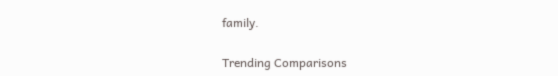family.

Trending Comparisons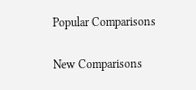Popular Comparisons

New Comparisons